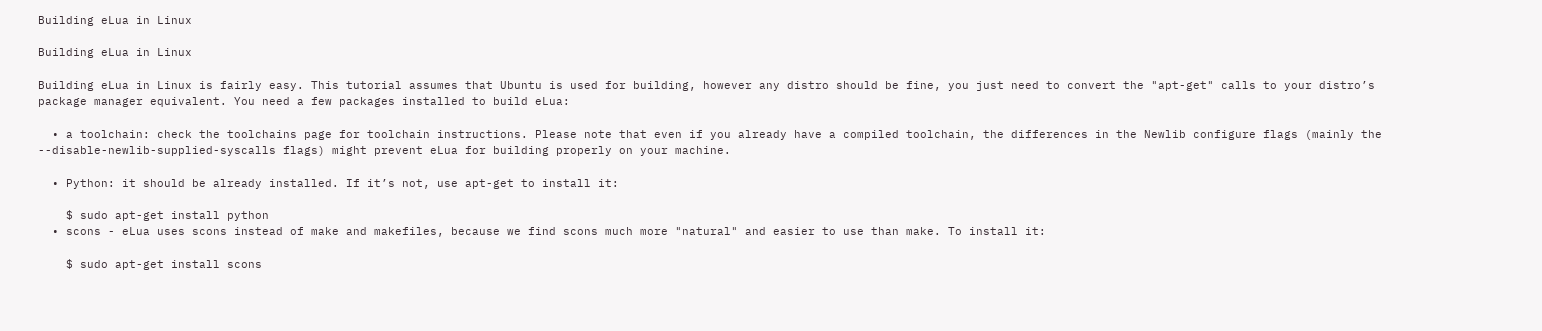Building eLua in Linux

Building eLua in Linux

Building eLua in Linux is fairly easy. This tutorial assumes that Ubuntu is used for building, however any distro should be fine, you just need to convert the "apt-get" calls to your distro’s package manager equivalent. You need a few packages installed to build eLua:

  • a toolchain: check the toolchains page for toolchain instructions. Please note that even if you already have a compiled toolchain, the differences in the Newlib configure flags (mainly the --disable-newlib-supplied-syscalls flags) might prevent eLua for building properly on your machine.

  • Python: it should be already installed. If it’s not, use apt-get to install it:

    $ sudo apt-get install python
  • scons - eLua uses scons instead of make and makefiles, because we find scons much more "natural" and easier to use than make. To install it:

    $ sudo apt-get install scons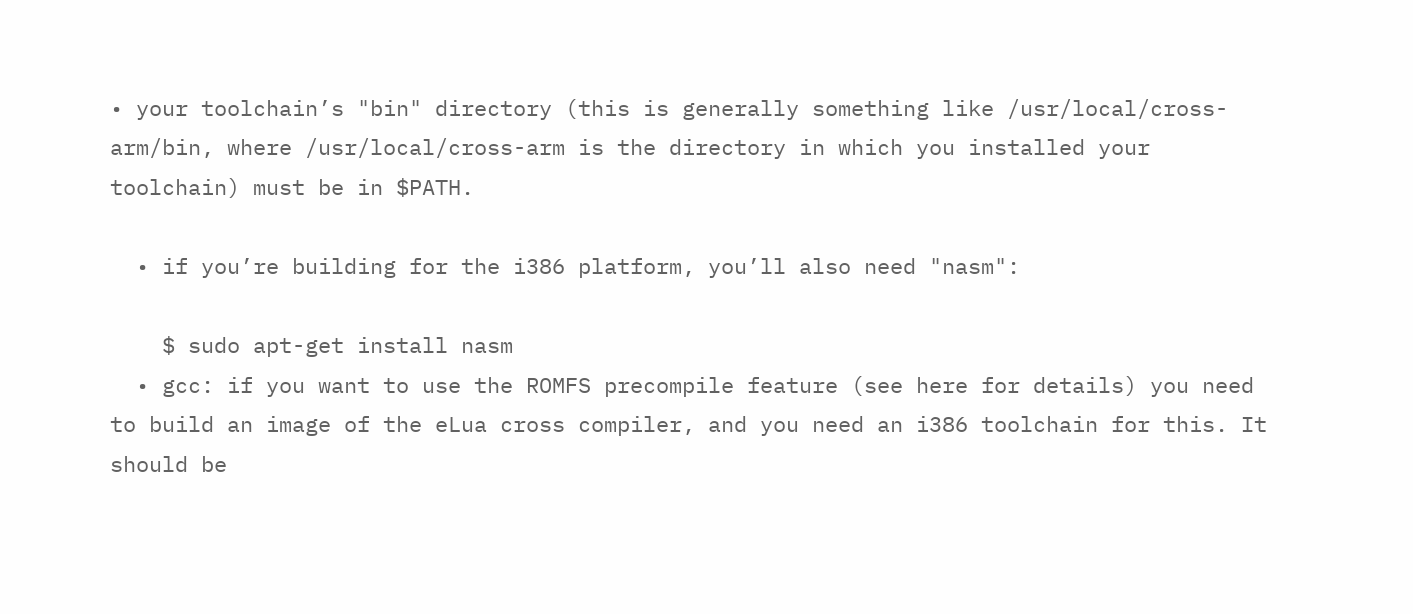• your toolchain’s "bin" directory (this is generally something like /usr/local/cross-arm/bin, where /usr/local/cross-arm is the directory in which you installed your toolchain) must be in $PATH.

  • if you’re building for the i386 platform, you’ll also need "nasm":

    $ sudo apt-get install nasm
  • gcc: if you want to use the ROMFS precompile feature (see here for details) you need to build an image of the eLua cross compiler, and you need an i386 toolchain for this. It should be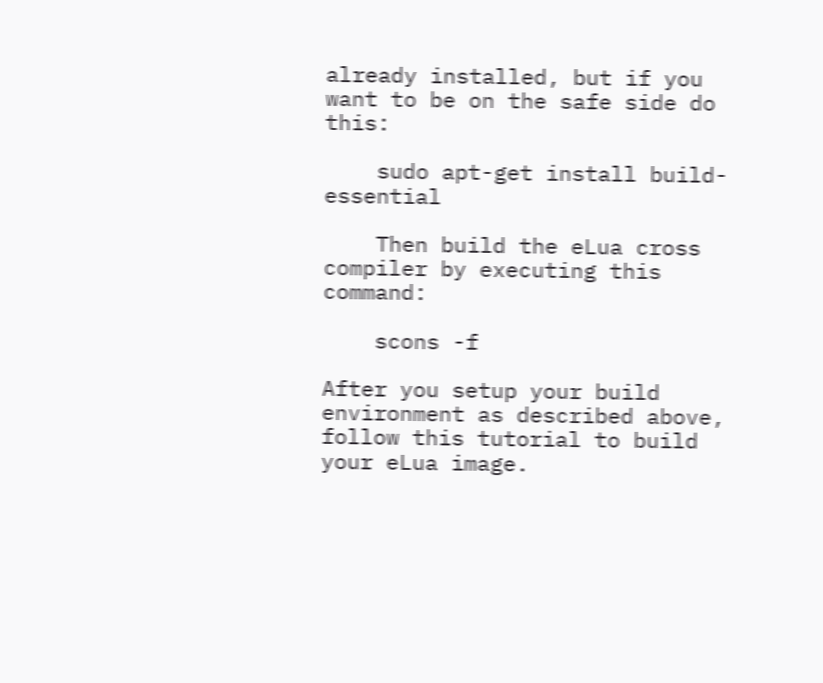already installed, but if you want to be on the safe side do this:

    sudo apt-get install build-essential

    Then build the eLua cross compiler by executing this command:

    scons -f

After you setup your build environment as described above, follow this tutorial to build your eLua image.